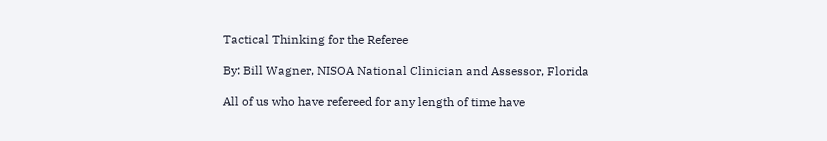Tactical Thinking for the Referee

By: Bill Wagner, NISOA National Clinician and Assessor, Florida

All of us who have refereed for any length of time have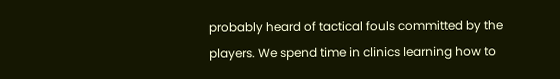probably heard of tactical fouls committed by the players. We spend time in clinics learning how to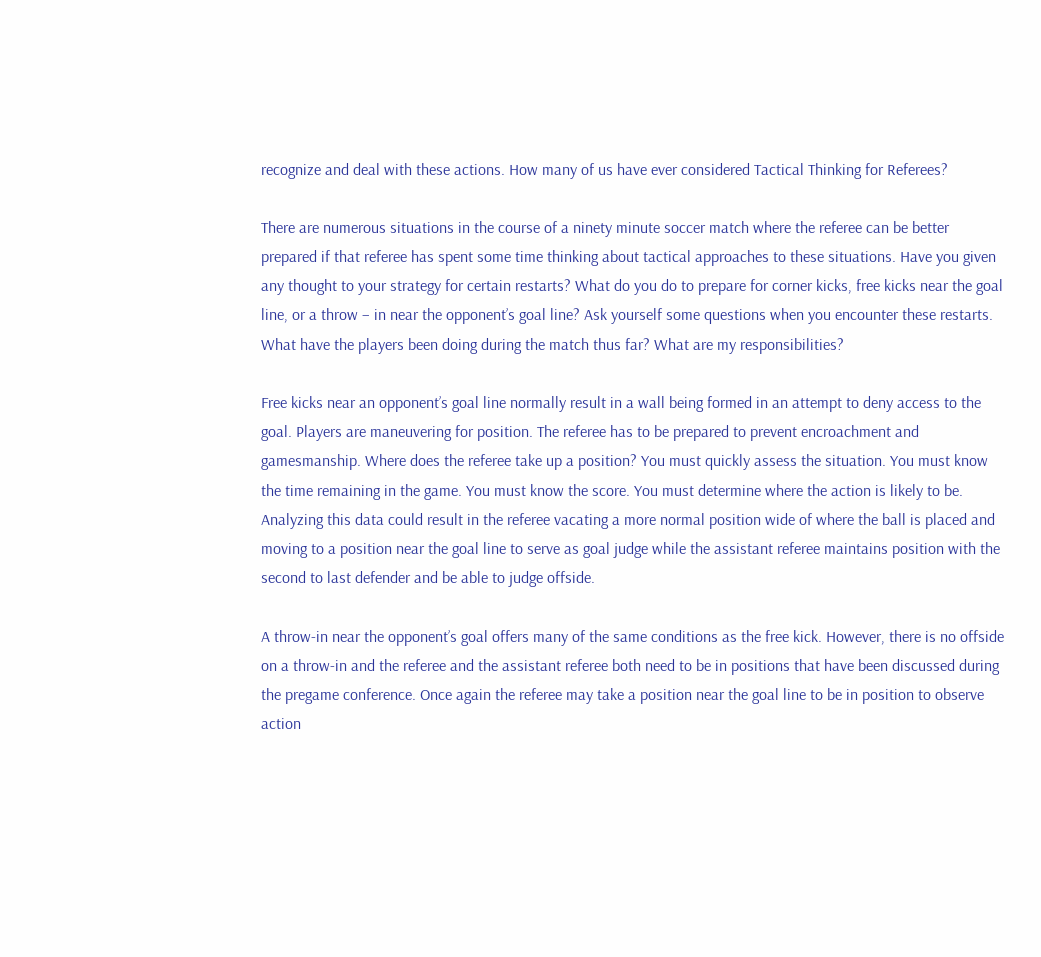recognize and deal with these actions. How many of us have ever considered Tactical Thinking for Referees?

There are numerous situations in the course of a ninety minute soccer match where the referee can be better prepared if that referee has spent some time thinking about tactical approaches to these situations. Have you given any thought to your strategy for certain restarts? What do you do to prepare for corner kicks, free kicks near the goal line, or a throw – in near the opponent’s goal line? Ask yourself some questions when you encounter these restarts. What have the players been doing during the match thus far? What are my responsibilities?

Free kicks near an opponent’s goal line normally result in a wall being formed in an attempt to deny access to the goal. Players are maneuvering for position. The referee has to be prepared to prevent encroachment and gamesmanship. Where does the referee take up a position? You must quickly assess the situation. You must know the time remaining in the game. You must know the score. You must determine where the action is likely to be. Analyzing this data could result in the referee vacating a more normal position wide of where the ball is placed and moving to a position near the goal line to serve as goal judge while the assistant referee maintains position with the second to last defender and be able to judge offside.

A throw-in near the opponent’s goal offers many of the same conditions as the free kick. However, there is no offside on a throw-in and the referee and the assistant referee both need to be in positions that have been discussed during the pregame conference. Once again the referee may take a position near the goal line to be in position to observe action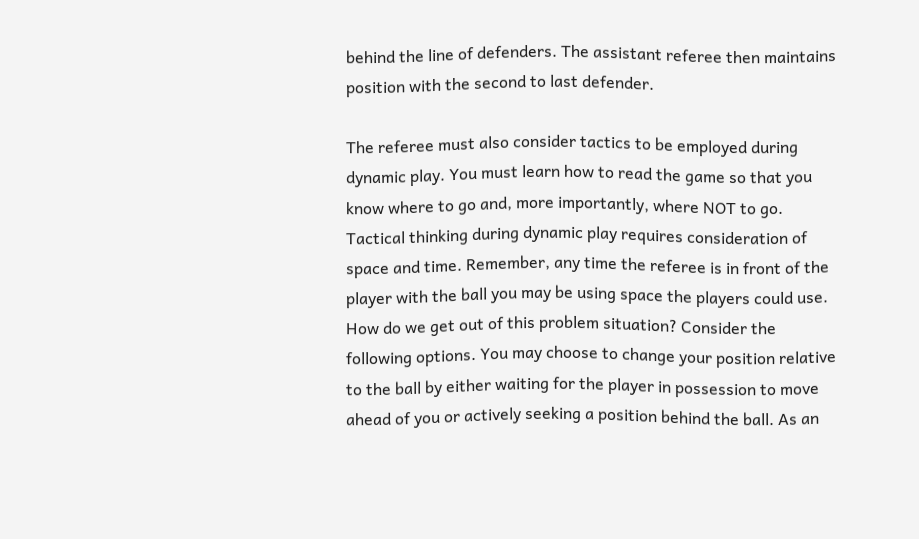behind the line of defenders. The assistant referee then maintains position with the second to last defender.

The referee must also consider tactics to be employed during dynamic play. You must learn how to read the game so that you know where to go and, more importantly, where NOT to go. Tactical thinking during dynamic play requires consideration of space and time. Remember, any time the referee is in front of the player with the ball you may be using space the players could use. How do we get out of this problem situation? Consider the following options. You may choose to change your position relative to the ball by either waiting for the player in possession to move ahead of you or actively seeking a position behind the ball. As an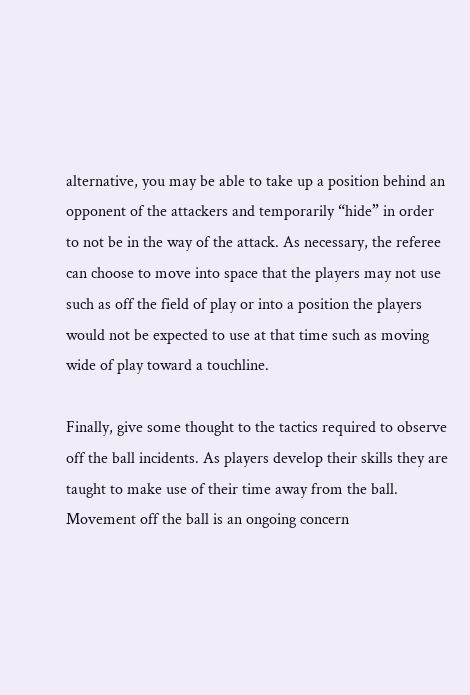alternative, you may be able to take up a position behind an opponent of the attackers and temporarily “hide” in order to not be in the way of the attack. As necessary, the referee can choose to move into space that the players may not use such as off the field of play or into a position the players would not be expected to use at that time such as moving wide of play toward a touchline.

Finally, give some thought to the tactics required to observe off the ball incidents. As players develop their skills they are taught to make use of their time away from the ball. Movement off the ball is an ongoing concern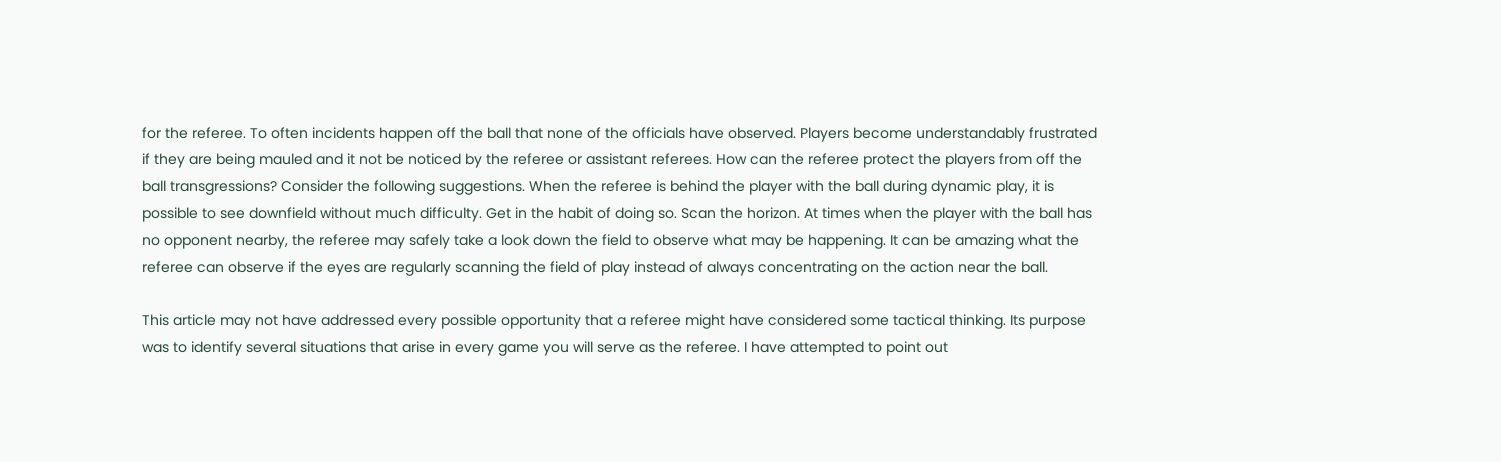for the referee. To often incidents happen off the ball that none of the officials have observed. Players become understandably frustrated if they are being mauled and it not be noticed by the referee or assistant referees. How can the referee protect the players from off the ball transgressions? Consider the following suggestions. When the referee is behind the player with the ball during dynamic play, it is possible to see downfield without much difficulty. Get in the habit of doing so. Scan the horizon. At times when the player with the ball has no opponent nearby, the referee may safely take a look down the field to observe what may be happening. It can be amazing what the referee can observe if the eyes are regularly scanning the field of play instead of always concentrating on the action near the ball.

This article may not have addressed every possible opportunity that a referee might have considered some tactical thinking. Its purpose was to identify several situations that arise in every game you will serve as the referee. I have attempted to point out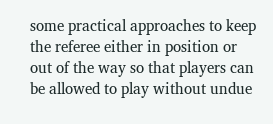some practical approaches to keep the referee either in position or out of the way so that players can be allowed to play without undue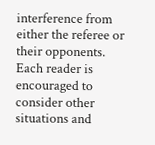interference from either the referee or their opponents. Each reader is encouraged to consider other situations and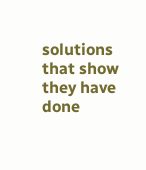solutions that show they have done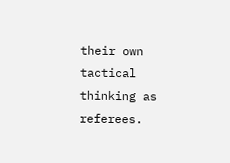their own tactical thinking as referees.